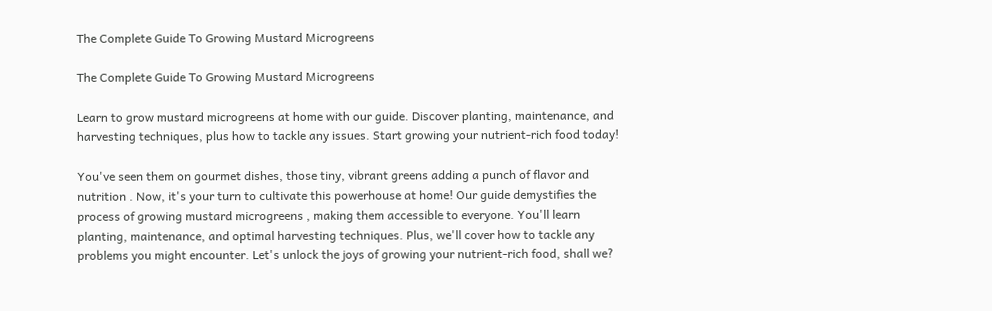The Complete Guide To Growing Mustard Microgreens

The Complete Guide To Growing Mustard Microgreens

Learn to grow mustard microgreens at home with our guide. Discover planting, maintenance, and harvesting techniques, plus how to tackle any issues. Start growing your nutrient-rich food today!

You've seen them on gourmet dishes, those tiny, vibrant greens adding a punch of flavor and nutrition . Now, it's your turn to cultivate this powerhouse at home! Our guide demystifies the process of growing mustard microgreens , making them accessible to everyone. You'll learn planting, maintenance, and optimal harvesting techniques. Plus, we'll cover how to tackle any problems you might encounter. Let's unlock the joys of growing your nutrient-rich food, shall we?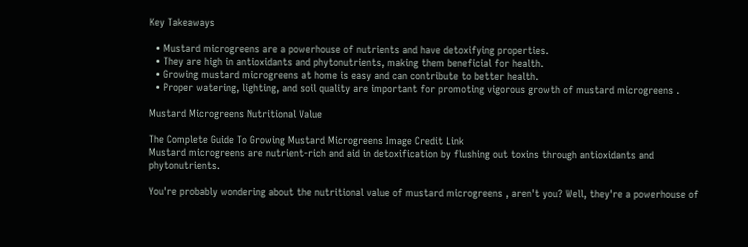Key Takeaways

  • Mustard microgreens are a powerhouse of nutrients and have detoxifying properties.
  • They are high in antioxidants and phytonutrients, making them beneficial for health.
  • Growing mustard microgreens at home is easy and can contribute to better health.
  • Proper watering, lighting, and soil quality are important for promoting vigorous growth of mustard microgreens .

Mustard Microgreens Nutritional Value

The Complete Guide To Growing Mustard Microgreens Image Credit Link
Mustard microgreens are nutrient-rich and aid in detoxification by flushing out toxins through antioxidants and phytonutrients.

You're probably wondering about the nutritional value of mustard microgreens , aren't you? Well, they're a powerhouse of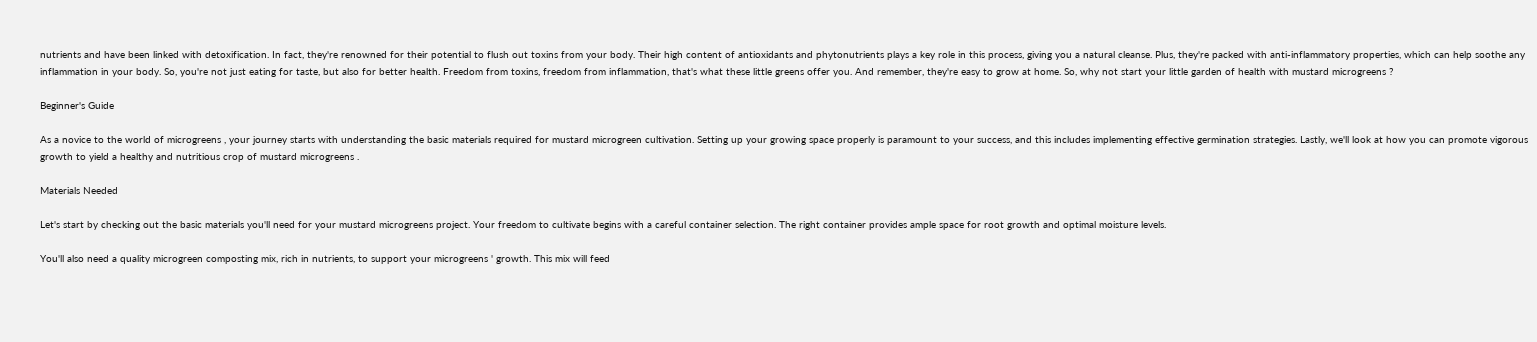nutrients and have been linked with detoxification. In fact, they're renowned for their potential to flush out toxins from your body. Their high content of antioxidants and phytonutrients plays a key role in this process, giving you a natural cleanse. Plus, they're packed with anti-inflammatory properties, which can help soothe any inflammation in your body. So, you're not just eating for taste, but also for better health. Freedom from toxins, freedom from inflammation, that's what these little greens offer you. And remember, they're easy to grow at home. So, why not start your little garden of health with mustard microgreens ?

Beginner's Guide

As a novice to the world of microgreens , your journey starts with understanding the basic materials required for mustard microgreen cultivation. Setting up your growing space properly is paramount to your success, and this includes implementing effective germination strategies. Lastly, we'll look at how you can promote vigorous growth to yield a healthy and nutritious crop of mustard microgreens .

Materials Needed

Let's start by checking out the basic materials you'll need for your mustard microgreens project. Your freedom to cultivate begins with a careful container selection. The right container provides ample space for root growth and optimal moisture levels.

You'll also need a quality microgreen composting mix, rich in nutrients, to support your microgreens ' growth. This mix will feed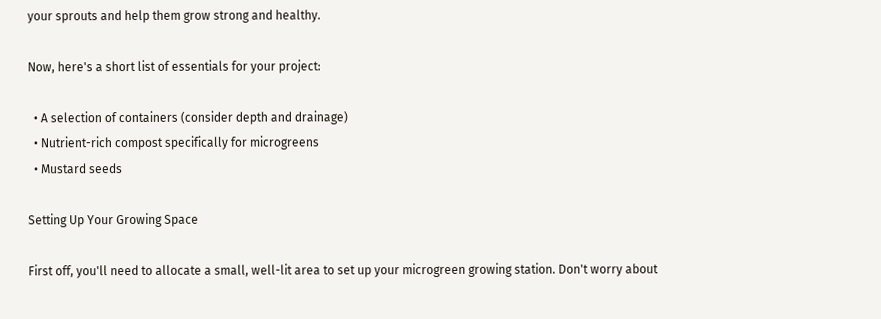your sprouts and help them grow strong and healthy.

Now, here's a short list of essentials for your project:

  • A selection of containers (consider depth and drainage)
  • Nutrient-rich compost specifically for microgreens
  • Mustard seeds

Setting Up Your Growing Space

First off, you'll need to allocate a small, well-lit area to set up your microgreen growing station. Don't worry about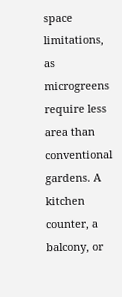space limitations, as microgreens require less area than conventional gardens. A kitchen counter, a balcony, or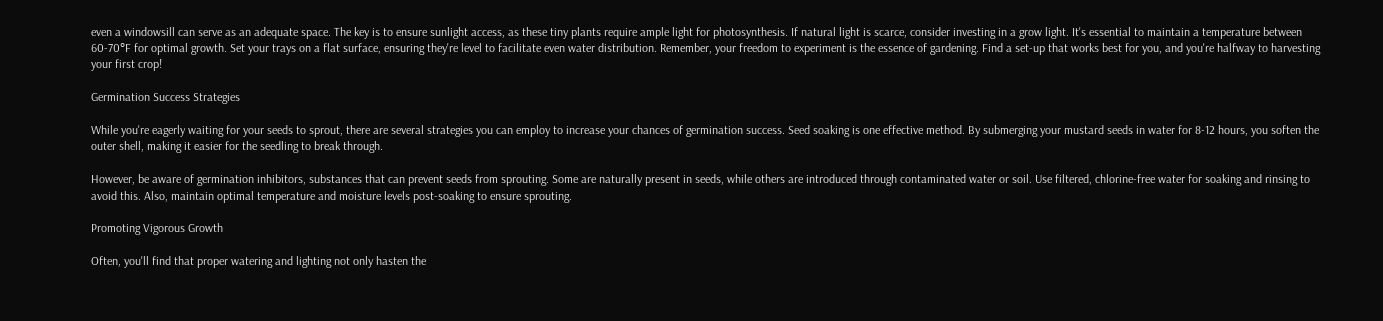even a windowsill can serve as an adequate space. The key is to ensure sunlight access, as these tiny plants require ample light for photosynthesis. If natural light is scarce, consider investing in a grow light. It's essential to maintain a temperature between 60-70°F for optimal growth. Set your trays on a flat surface, ensuring they're level to facilitate even water distribution. Remember, your freedom to experiment is the essence of gardening. Find a set-up that works best for you, and you're halfway to harvesting your first crop!

Germination Success Strategies

While you're eagerly waiting for your seeds to sprout, there are several strategies you can employ to increase your chances of germination success. Seed soaking is one effective method. By submerging your mustard seeds in water for 8-12 hours, you soften the outer shell, making it easier for the seedling to break through.

However, be aware of germination inhibitors, substances that can prevent seeds from sprouting. Some are naturally present in seeds, while others are introduced through contaminated water or soil. Use filtered, chlorine-free water for soaking and rinsing to avoid this. Also, maintain optimal temperature and moisture levels post-soaking to ensure sprouting.

Promoting Vigorous Growth

Often, you'll find that proper watering and lighting not only hasten the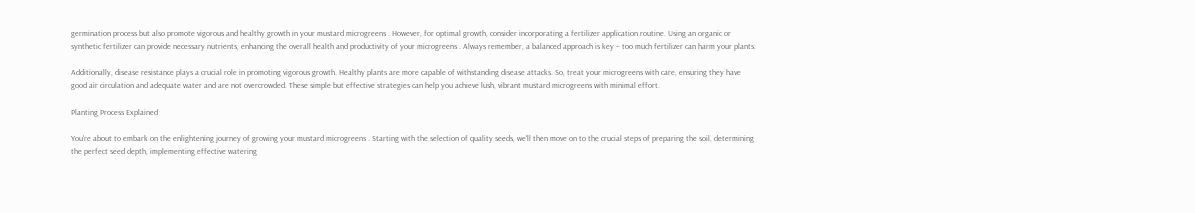germination process but also promote vigorous and healthy growth in your mustard microgreens . However, for optimal growth, consider incorporating a fertilizer application routine. Using an organic or synthetic fertilizer can provide necessary nutrients, enhancing the overall health and productivity of your microgreens . Always remember, a balanced approach is key – too much fertilizer can harm your plants.

Additionally, disease resistance plays a crucial role in promoting vigorous growth. Healthy plants are more capable of withstanding disease attacks. So, treat your microgreens with care, ensuring they have good air circulation and adequate water and are not overcrowded. These simple but effective strategies can help you achieve lush, vibrant mustard microgreens with minimal effort.

Planting Process Explained

You're about to embark on the enlightening journey of growing your mustard microgreens . Starting with the selection of quality seeds, we'll then move on to the crucial steps of preparing the soil, determining the perfect seed depth, implementing effective watering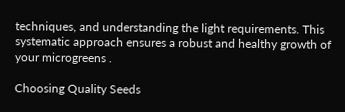techniques, and understanding the light requirements. This systematic approach ensures a robust and healthy growth of your microgreens .

Choosing Quality Seeds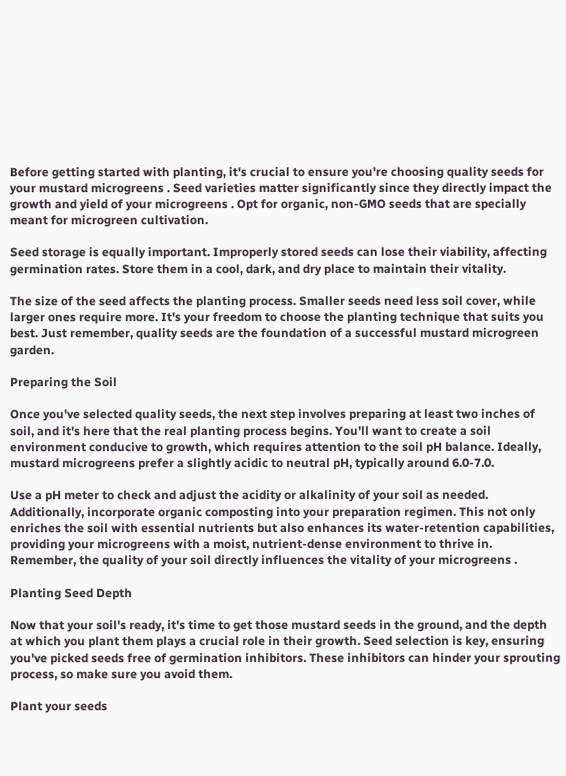Before getting started with planting, it's crucial to ensure you're choosing quality seeds for your mustard microgreens . Seed varieties matter significantly since they directly impact the growth and yield of your microgreens . Opt for organic, non-GMO seeds that are specially meant for microgreen cultivation.

Seed storage is equally important. Improperly stored seeds can lose their viability, affecting germination rates. Store them in a cool, dark, and dry place to maintain their vitality.

The size of the seed affects the planting process. Smaller seeds need less soil cover, while larger ones require more. It's your freedom to choose the planting technique that suits you best. Just remember, quality seeds are the foundation of a successful mustard microgreen garden.

Preparing the Soil

Once you've selected quality seeds, the next step involves preparing at least two inches of soil, and it's here that the real planting process begins. You'll want to create a soil environment conducive to growth, which requires attention to the soil pH balance. Ideally, mustard microgreens prefer a slightly acidic to neutral pH, typically around 6.0-7.0.

Use a pH meter to check and adjust the acidity or alkalinity of your soil as needed. Additionally, incorporate organic composting into your preparation regimen. This not only enriches the soil with essential nutrients but also enhances its water-retention capabilities, providing your microgreens with a moist, nutrient-dense environment to thrive in. Remember, the quality of your soil directly influences the vitality of your microgreens .

Planting Seed Depth

Now that your soil's ready, it's time to get those mustard seeds in the ground, and the depth at which you plant them plays a crucial role in their growth. Seed selection is key, ensuring you've picked seeds free of germination inhibitors. These inhibitors can hinder your sprouting process, so make sure you avoid them.

Plant your seeds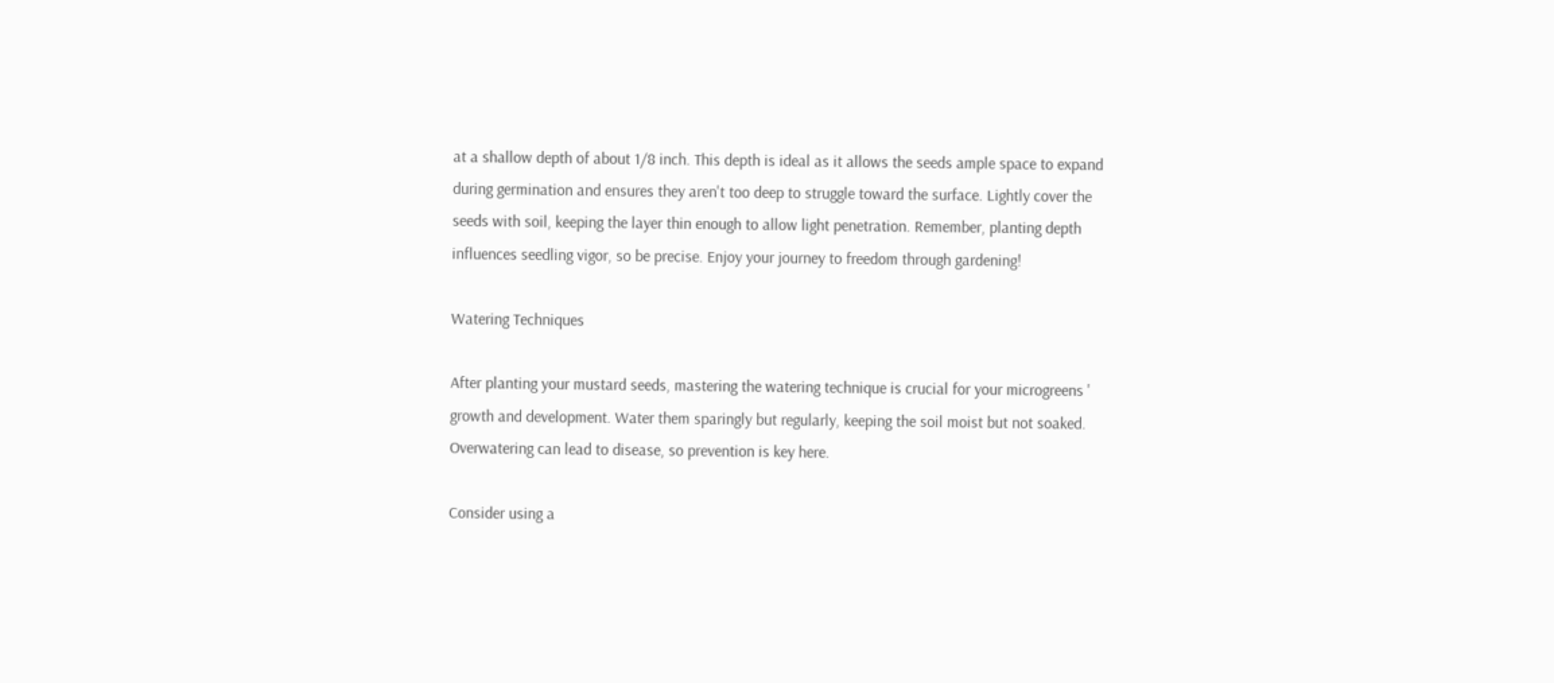at a shallow depth of about 1/8 inch. This depth is ideal as it allows the seeds ample space to expand during germination and ensures they aren't too deep to struggle toward the surface. Lightly cover the seeds with soil, keeping the layer thin enough to allow light penetration. Remember, planting depth influences seedling vigor, so be precise. Enjoy your journey to freedom through gardening!

Watering Techniques

After planting your mustard seeds, mastering the watering technique is crucial for your microgreens ' growth and development. Water them sparingly but regularly, keeping the soil moist but not soaked. Overwatering can lead to disease, so prevention is key here.

Consider using a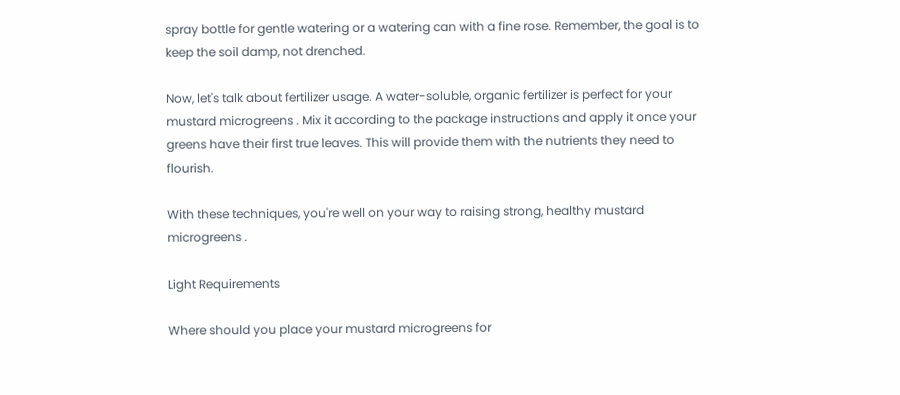spray bottle for gentle watering or a watering can with a fine rose. Remember, the goal is to keep the soil damp, not drenched.

Now, let's talk about fertilizer usage. A water-soluble, organic fertilizer is perfect for your mustard microgreens . Mix it according to the package instructions and apply it once your greens have their first true leaves. This will provide them with the nutrients they need to flourish.

With these techniques, you're well on your way to raising strong, healthy mustard microgreens .

Light Requirements

Where should you place your mustard microgreens for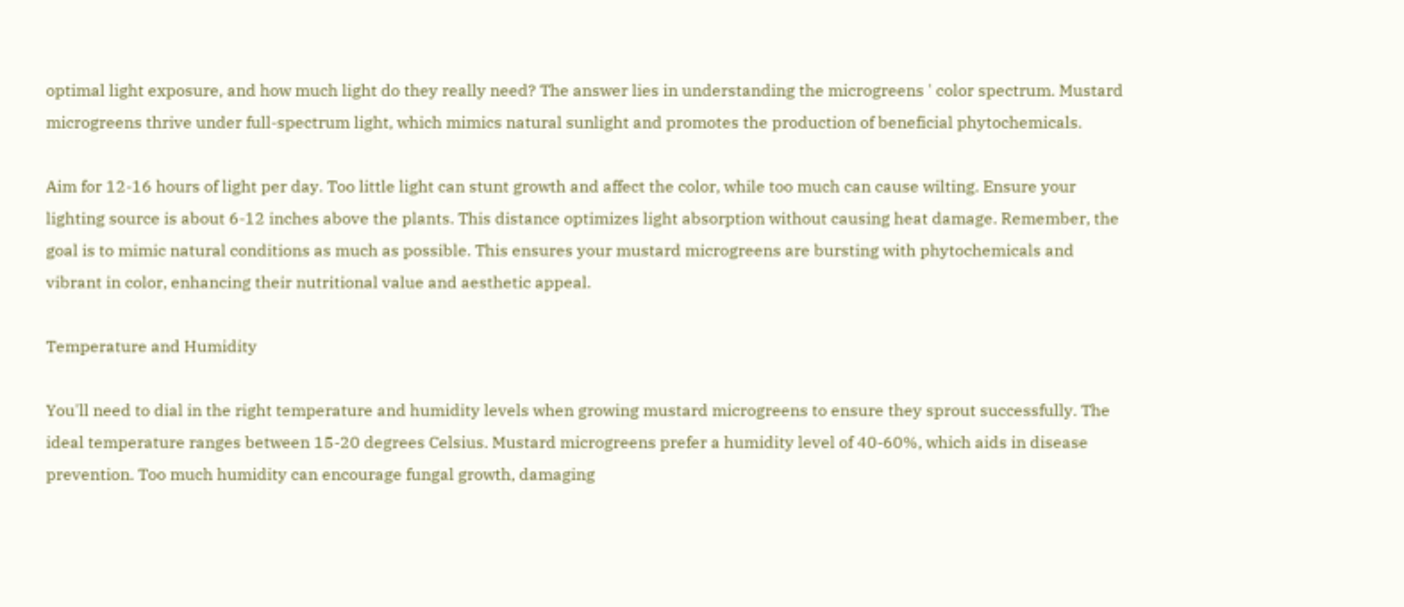optimal light exposure, and how much light do they really need? The answer lies in understanding the microgreens ' color spectrum. Mustard microgreens thrive under full-spectrum light, which mimics natural sunlight and promotes the production of beneficial phytochemicals.

Aim for 12-16 hours of light per day. Too little light can stunt growth and affect the color, while too much can cause wilting. Ensure your lighting source is about 6-12 inches above the plants. This distance optimizes light absorption without causing heat damage. Remember, the goal is to mimic natural conditions as much as possible. This ensures your mustard microgreens are bursting with phytochemicals and vibrant in color, enhancing their nutritional value and aesthetic appeal.

Temperature and Humidity

You'll need to dial in the right temperature and humidity levels when growing mustard microgreens to ensure they sprout successfully. The ideal temperature ranges between 15-20 degrees Celsius. Mustard microgreens prefer a humidity level of 40-60%, which aids in disease prevention. Too much humidity can encourage fungal growth, damaging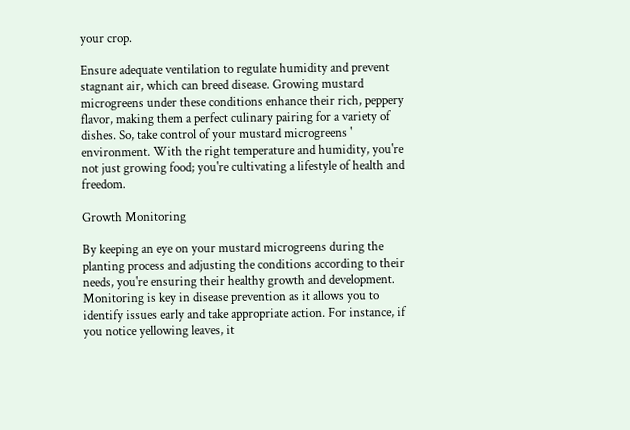your crop.

Ensure adequate ventilation to regulate humidity and prevent stagnant air, which can breed disease. Growing mustard microgreens under these conditions enhance their rich, peppery flavor, making them a perfect culinary pairing for a variety of dishes. So, take control of your mustard microgreens ' environment. With the right temperature and humidity, you're not just growing food; you're cultivating a lifestyle of health and freedom.

Growth Monitoring

By keeping an eye on your mustard microgreens during the planting process and adjusting the conditions according to their needs, you're ensuring their healthy growth and development. Monitoring is key in disease prevention as it allows you to identify issues early and take appropriate action. For instance, if you notice yellowing leaves, it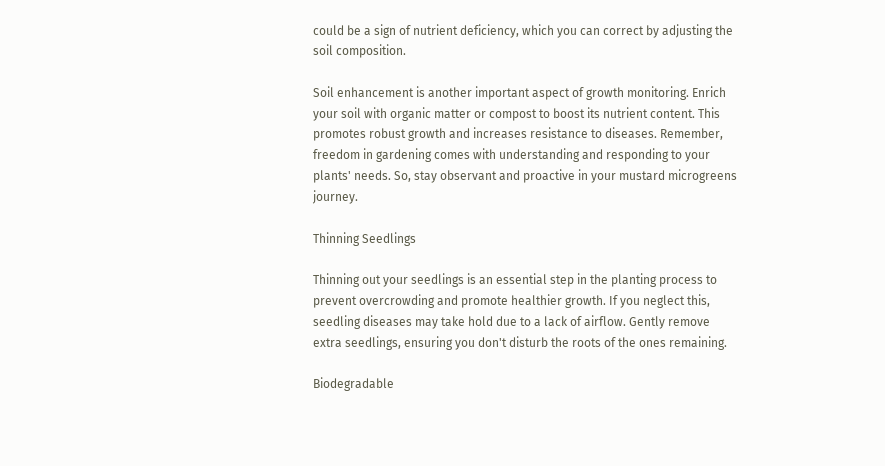could be a sign of nutrient deficiency, which you can correct by adjusting the soil composition.

Soil enhancement is another important aspect of growth monitoring. Enrich your soil with organic matter or compost to boost its nutrient content. This promotes robust growth and increases resistance to diseases. Remember, freedom in gardening comes with understanding and responding to your plants' needs. So, stay observant and proactive in your mustard microgreens journey.

Thinning Seedlings

Thinning out your seedlings is an essential step in the planting process to prevent overcrowding and promote healthier growth. If you neglect this, seedling diseases may take hold due to a lack of airflow. Gently remove extra seedlings, ensuring you don't disturb the roots of the ones remaining.

Biodegradable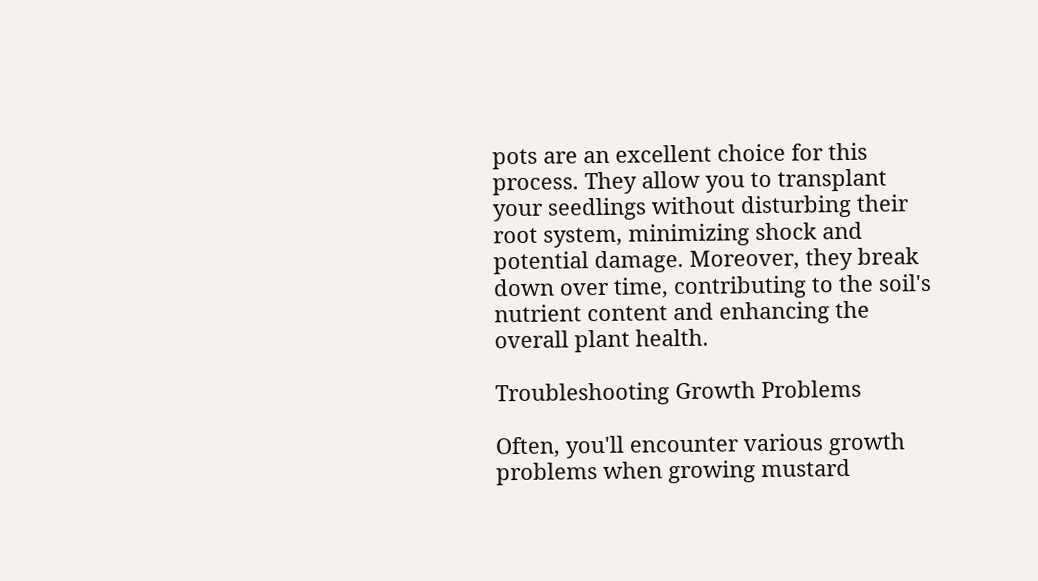pots are an excellent choice for this process. They allow you to transplant your seedlings without disturbing their root system, minimizing shock and potential damage. Moreover, they break down over time, contributing to the soil's nutrient content and enhancing the overall plant health.

Troubleshooting Growth Problems

Often, you'll encounter various growth problems when growing mustard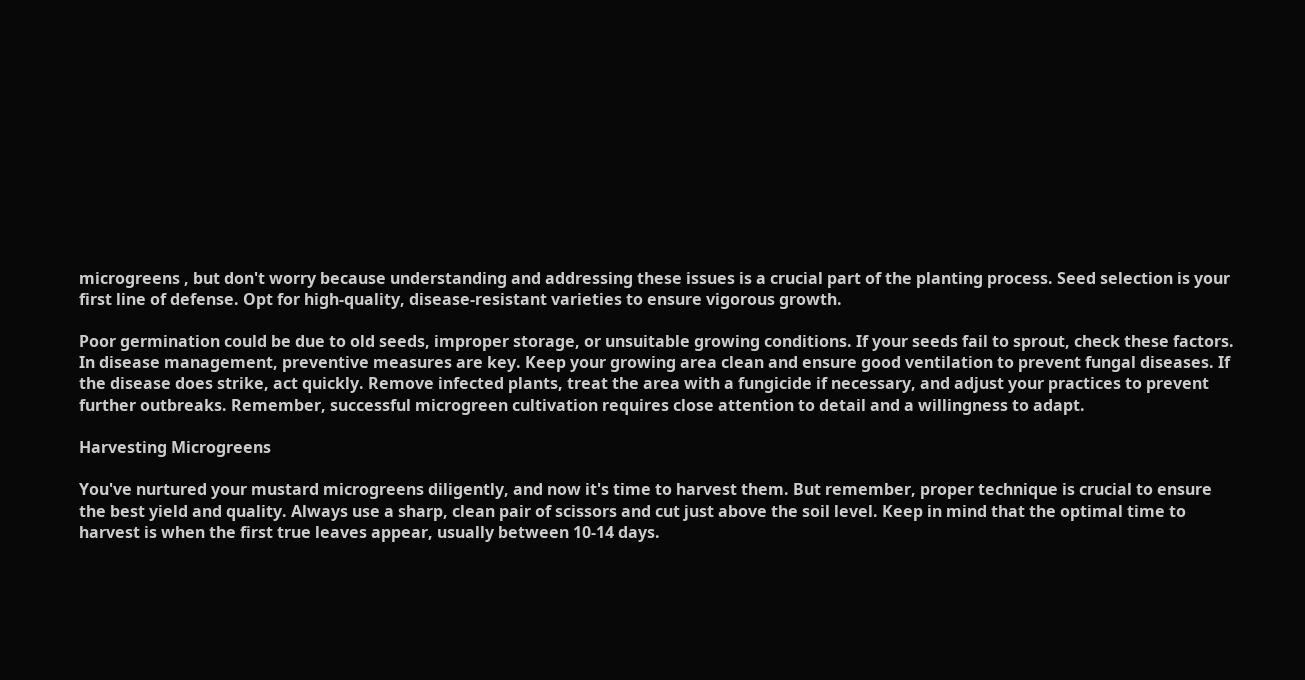microgreens , but don't worry because understanding and addressing these issues is a crucial part of the planting process. Seed selection is your first line of defense. Opt for high-quality, disease-resistant varieties to ensure vigorous growth.

Poor germination could be due to old seeds, improper storage, or unsuitable growing conditions. If your seeds fail to sprout, check these factors. In disease management, preventive measures are key. Keep your growing area clean and ensure good ventilation to prevent fungal diseases. If the disease does strike, act quickly. Remove infected plants, treat the area with a fungicide if necessary, and adjust your practices to prevent further outbreaks. Remember, successful microgreen cultivation requires close attention to detail and a willingness to adapt.

Harvesting Microgreens

You've nurtured your mustard microgreens diligently, and now it's time to harvest them. But remember, proper technique is crucial to ensure the best yield and quality. Always use a sharp, clean pair of scissors and cut just above the soil level. Keep in mind that the optimal time to harvest is when the first true leaves appear, usually between 10-14 days.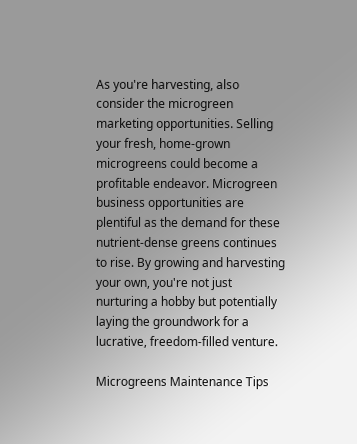As you're harvesting, also consider the microgreen marketing opportunities. Selling your fresh, home-grown microgreens could become a profitable endeavor. Microgreen business opportunities are plentiful as the demand for these nutrient-dense greens continues to rise. By growing and harvesting your own, you're not just nurturing a hobby but potentially laying the groundwork for a lucrative, freedom-filled venture.

Microgreens Maintenance Tips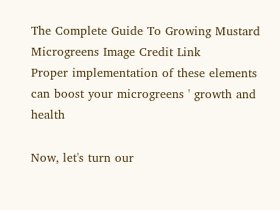The Complete Guide To Growing Mustard Microgreens Image Credit Link
Proper implementation of these elements can boost your microgreens ' growth and health

Now, let's turn our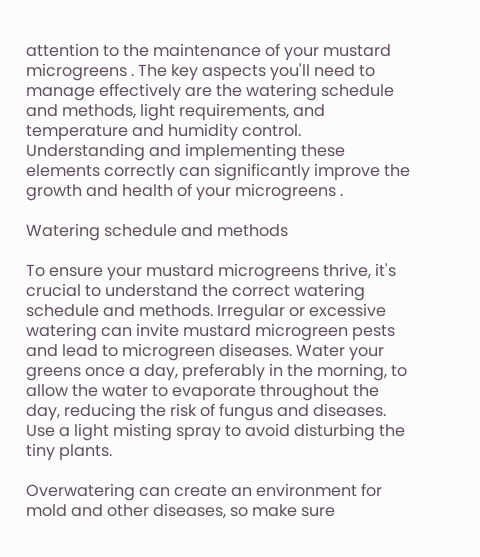attention to the maintenance of your mustard microgreens . The key aspects you'll need to manage effectively are the watering schedule and methods, light requirements, and temperature and humidity control. Understanding and implementing these elements correctly can significantly improve the growth and health of your microgreens .

Watering schedule and methods

To ensure your mustard microgreens thrive, it's crucial to understand the correct watering schedule and methods. Irregular or excessive watering can invite mustard microgreen pests and lead to microgreen diseases. Water your greens once a day, preferably in the morning, to allow the water to evaporate throughout the day, reducing the risk of fungus and diseases. Use a light misting spray to avoid disturbing the tiny plants.

Overwatering can create an environment for mold and other diseases, so make sure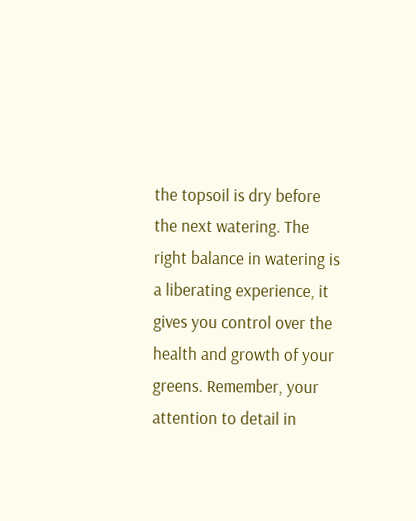the topsoil is dry before the next watering. The right balance in watering is a liberating experience, it gives you control over the health and growth of your greens. Remember, your attention to detail in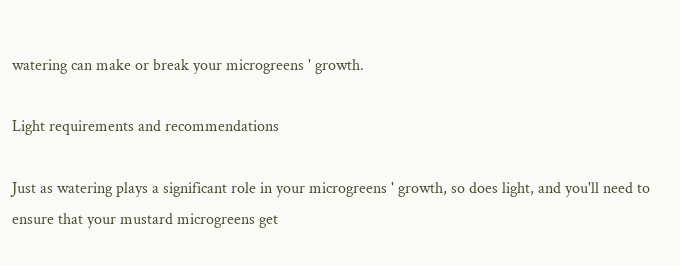watering can make or break your microgreens ' growth.

Light requirements and recommendations

Just as watering plays a significant role in your microgreens ' growth, so does light, and you'll need to ensure that your mustard microgreens get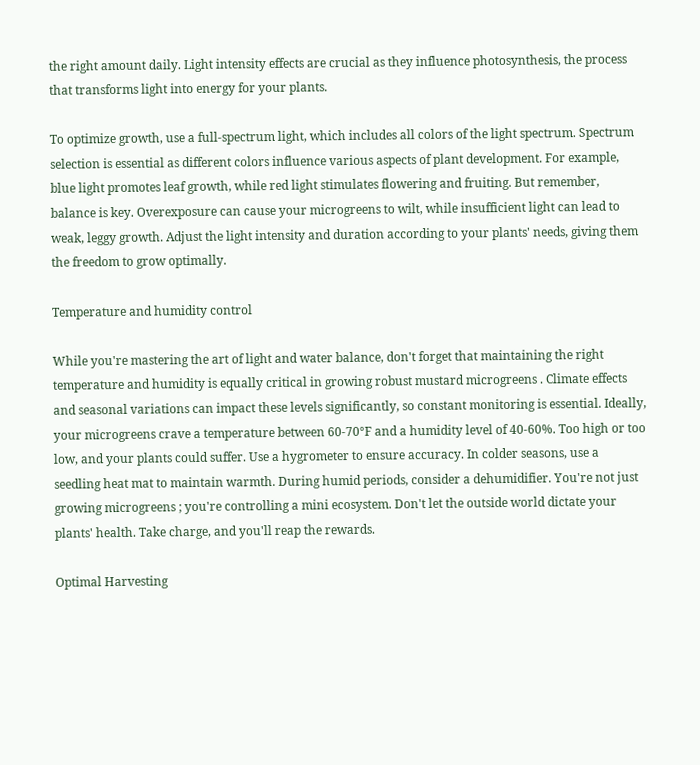the right amount daily. Light intensity effects are crucial as they influence photosynthesis, the process that transforms light into energy for your plants.

To optimize growth, use a full-spectrum light, which includes all colors of the light spectrum. Spectrum selection is essential as different colors influence various aspects of plant development. For example, blue light promotes leaf growth, while red light stimulates flowering and fruiting. But remember, balance is key. Overexposure can cause your microgreens to wilt, while insufficient light can lead to weak, leggy growth. Adjust the light intensity and duration according to your plants' needs, giving them the freedom to grow optimally.

Temperature and humidity control

While you're mastering the art of light and water balance, don't forget that maintaining the right temperature and humidity is equally critical in growing robust mustard microgreens . Climate effects and seasonal variations can impact these levels significantly, so constant monitoring is essential. Ideally, your microgreens crave a temperature between 60-70°F and a humidity level of 40-60%. Too high or too low, and your plants could suffer. Use a hygrometer to ensure accuracy. In colder seasons, use a seedling heat mat to maintain warmth. During humid periods, consider a dehumidifier. You're not just growing microgreens ; you're controlling a mini ecosystem. Don't let the outside world dictate your plants' health. Take charge, and you'll reap the rewards.

Optimal Harvesting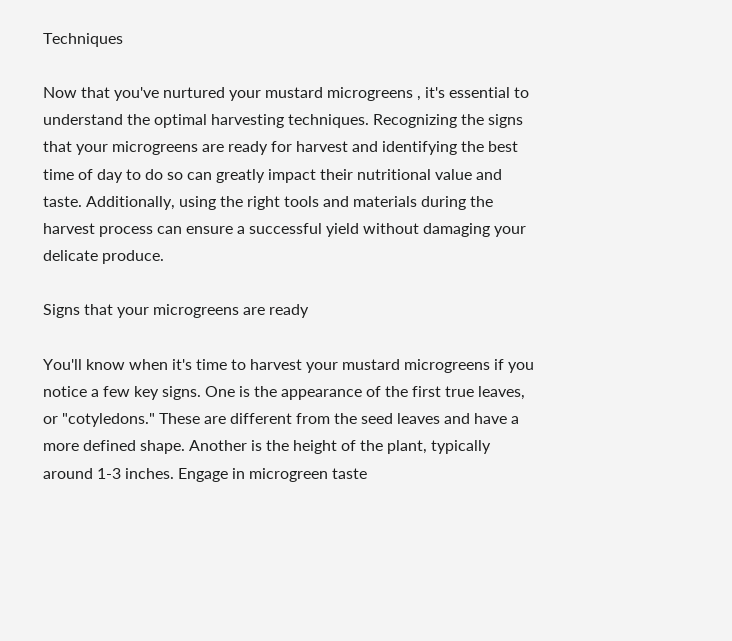Techniques

Now that you've nurtured your mustard microgreens , it's essential to understand the optimal harvesting techniques. Recognizing the signs that your microgreens are ready for harvest and identifying the best time of day to do so can greatly impact their nutritional value and taste. Additionally, using the right tools and materials during the harvest process can ensure a successful yield without damaging your delicate produce.

Signs that your microgreens are ready

You'll know when it's time to harvest your mustard microgreens if you notice a few key signs. One is the appearance of the first true leaves, or "cotyledons." These are different from the seed leaves and have a more defined shape. Another is the height of the plant, typically around 1-3 inches. Engage in microgreen taste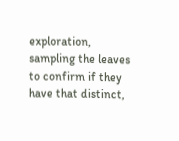exploration, sampling the leaves to confirm if they have that distinct,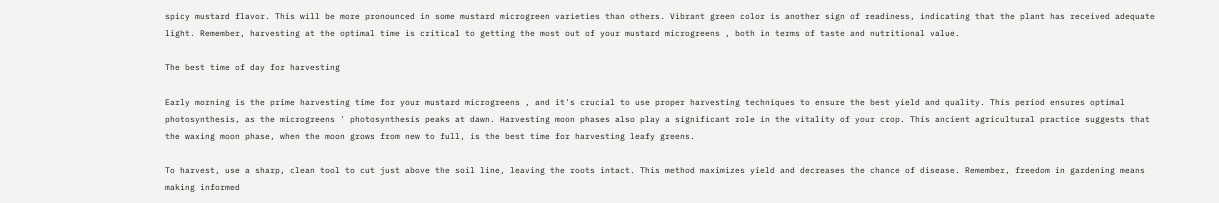spicy mustard flavor. This will be more pronounced in some mustard microgreen varieties than others. Vibrant green color is another sign of readiness, indicating that the plant has received adequate light. Remember, harvesting at the optimal time is critical to getting the most out of your mustard microgreens , both in terms of taste and nutritional value.

The best time of day for harvesting

Early morning is the prime harvesting time for your mustard microgreens , and it's crucial to use proper harvesting techniques to ensure the best yield and quality. This period ensures optimal photosynthesis, as the microgreens ' photosynthesis peaks at dawn. Harvesting moon phases also play a significant role in the vitality of your crop. This ancient agricultural practice suggests that the waxing moon phase, when the moon grows from new to full, is the best time for harvesting leafy greens.

To harvest, use a sharp, clean tool to cut just above the soil line, leaving the roots intact. This method maximizes yield and decreases the chance of disease. Remember, freedom in gardening means making informed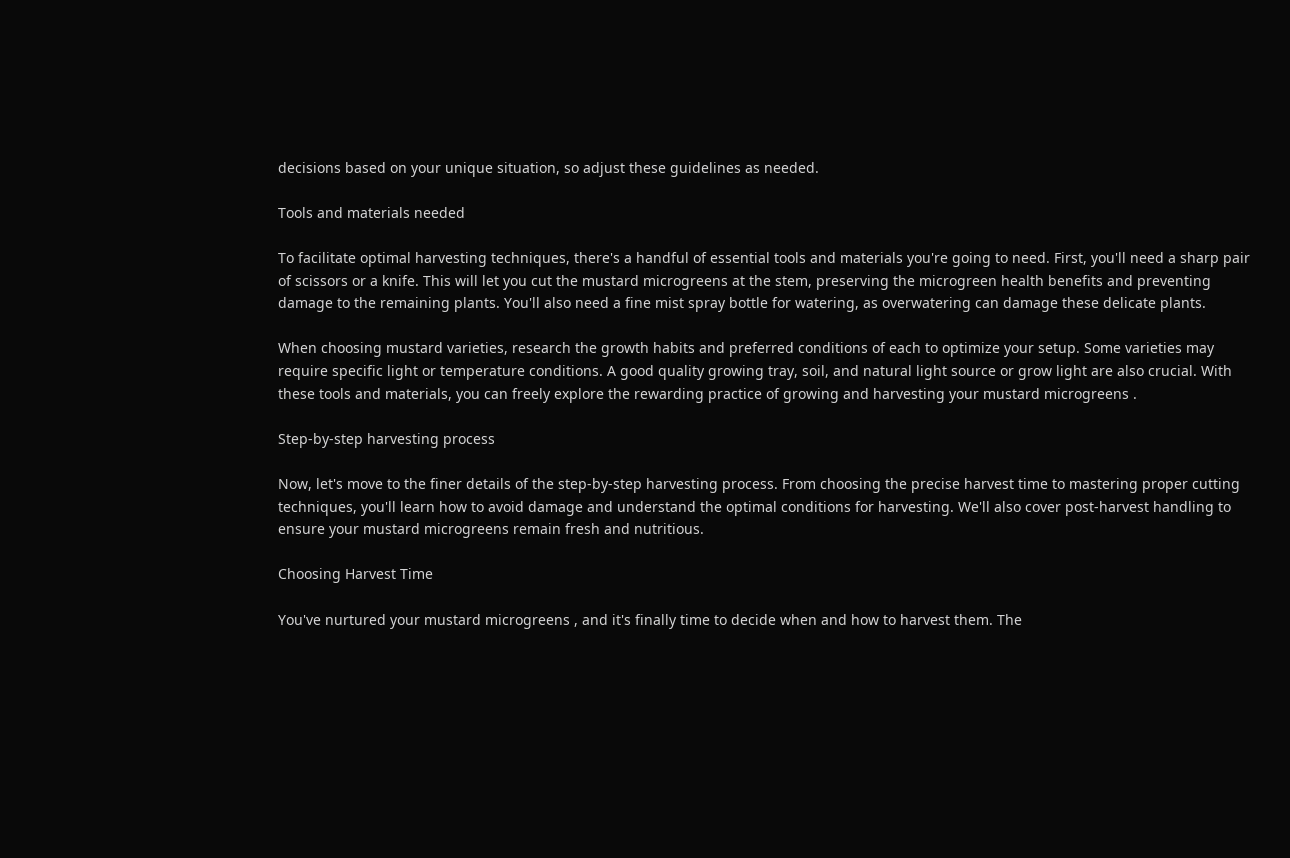decisions based on your unique situation, so adjust these guidelines as needed.

Tools and materials needed

To facilitate optimal harvesting techniques, there's a handful of essential tools and materials you're going to need. First, you'll need a sharp pair of scissors or a knife. This will let you cut the mustard microgreens at the stem, preserving the microgreen health benefits and preventing damage to the remaining plants. You'll also need a fine mist spray bottle for watering, as overwatering can damage these delicate plants.

When choosing mustard varieties, research the growth habits and preferred conditions of each to optimize your setup. Some varieties may require specific light or temperature conditions. A good quality growing tray, soil, and natural light source or grow light are also crucial. With these tools and materials, you can freely explore the rewarding practice of growing and harvesting your mustard microgreens .

Step-by-step harvesting process

Now, let's move to the finer details of the step-by-step harvesting process. From choosing the precise harvest time to mastering proper cutting techniques, you'll learn how to avoid damage and understand the optimal conditions for harvesting. We'll also cover post-harvest handling to ensure your mustard microgreens remain fresh and nutritious.

Choosing Harvest Time

You've nurtured your mustard microgreens , and it's finally time to decide when and how to harvest them. The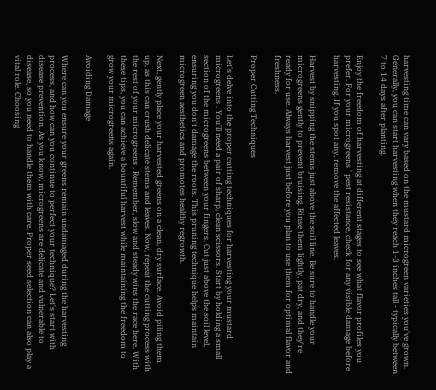harvesting time can vary based on the mustard microgreen varieties you've grown. Generally, you can start harvesting when they reach 1-3 inches tall - typically between 7 to 14 days after planting.

Enjoy the freedom of harvesting at different stages to see what flavor profiles you prefer. For your microgreens ' pest resistance, check for any visible damage before harvesting. If you spot any, remove the affected leaves.

Harvest by snipping the stems just above the soil line. Be sure to handle your microgreens gently to prevent bruising. Rinse them lightly, pat dry, and they're ready for use. Always harvest just before you plan to use them for optimal flavor and freshness.

Proper Cutting Techniques

Let's delve into the proper cutting techniques for harvesting your mustard microgreens . You'll need a pair of sharp, clean scissors. Start by holding a small section of the microgreens between your fingers. Cut just above the soil level, ensuring you don't damage the roots. This pruning technique helps maintain microgreen aesthetics and promotes healthy regrowth.

Next, gently place your harvested greens on a clean, dry surface. Avoid piling them up, as this can crush delicate stems and leaves. Now, repeat the cutting process with the rest of your microgreens . Remember, slow and steady wins the race here. With these tips, you can achieve a bountiful harvest while maintaining the freedom to grow your microgreens again.

Avoiding Damage

Where can you ensure your greens remain undamaged during the harvesting process, and how can you continue to perfect your technique? Let's start with disease prevention. As you know, microgreens are delicate and vulnerable to disease, so you need to handle them with care. Proper seed selection can also play a vital role. Choosing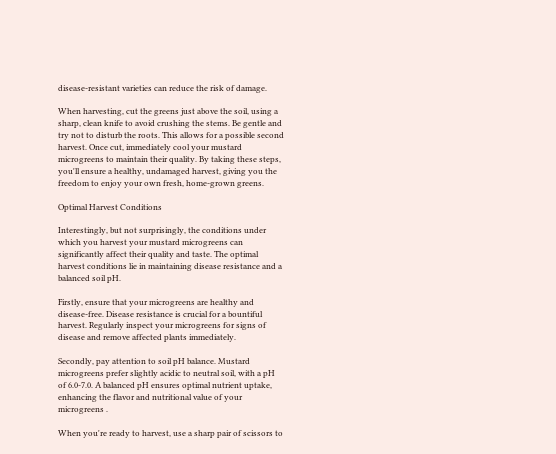disease-resistant varieties can reduce the risk of damage.

When harvesting, cut the greens just above the soil, using a sharp, clean knife to avoid crushing the stems. Be gentle and try not to disturb the roots. This allows for a possible second harvest. Once cut, immediately cool your mustard microgreens to maintain their quality. By taking these steps, you'll ensure a healthy, undamaged harvest, giving you the freedom to enjoy your own fresh, home-grown greens.

Optimal Harvest Conditions

Interestingly, but not surprisingly, the conditions under which you harvest your mustard microgreens can significantly affect their quality and taste. The optimal harvest conditions lie in maintaining disease resistance and a balanced soil pH.

Firstly, ensure that your microgreens are healthy and disease-free. Disease resistance is crucial for a bountiful harvest. Regularly inspect your microgreens for signs of disease and remove affected plants immediately.

Secondly, pay attention to soil pH balance. Mustard microgreens prefer slightly acidic to neutral soil, with a pH of 6.0-7.0. A balanced pH ensures optimal nutrient uptake, enhancing the flavor and nutritional value of your microgreens .

When you're ready to harvest, use a sharp pair of scissors to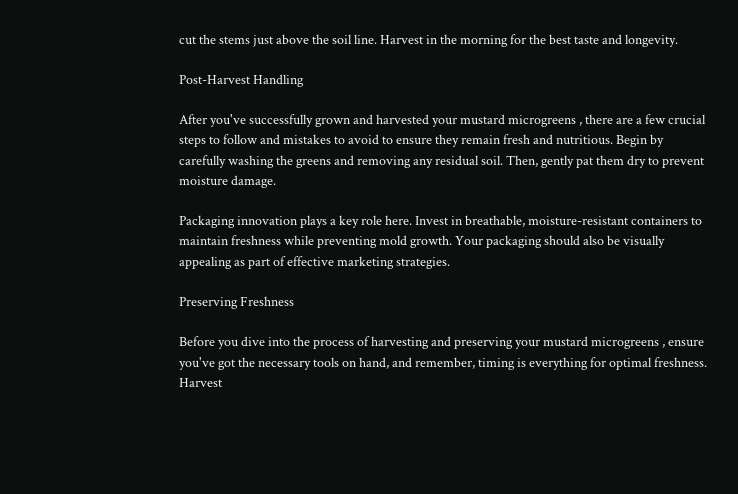cut the stems just above the soil line. Harvest in the morning for the best taste and longevity.

Post-Harvest Handling

After you've successfully grown and harvested your mustard microgreens , there are a few crucial steps to follow and mistakes to avoid to ensure they remain fresh and nutritious. Begin by carefully washing the greens and removing any residual soil. Then, gently pat them dry to prevent moisture damage.

Packaging innovation plays a key role here. Invest in breathable, moisture-resistant containers to maintain freshness while preventing mold growth. Your packaging should also be visually appealing as part of effective marketing strategies.

Preserving Freshness

Before you dive into the process of harvesting and preserving your mustard microgreens , ensure you've got the necessary tools on hand, and remember, timing is everything for optimal freshness. Harvest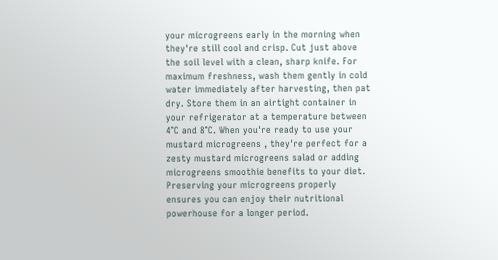your microgreens early in the morning when they're still cool and crisp. Cut just above the soil level with a clean, sharp knife. For maximum freshness, wash them gently in cold water immediately after harvesting, then pat dry. Store them in an airtight container in your refrigerator at a temperature between 4°C and 8°C. When you're ready to use your mustard microgreens , they're perfect for a zesty mustard microgreens salad or adding microgreens smoothie benefits to your diet. Preserving your microgreens properly ensures you can enjoy their nutritional powerhouse for a longer period.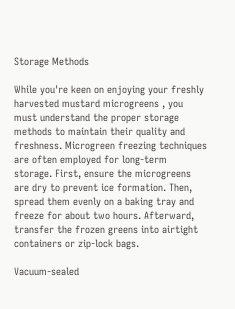Storage Methods

While you're keen on enjoying your freshly harvested mustard microgreens , you must understand the proper storage methods to maintain their quality and freshness. Microgreen freezing techniques are often employed for long-term storage. First, ensure the microgreens are dry to prevent ice formation. Then, spread them evenly on a baking tray and freeze for about two hours. Afterward, transfer the frozen greens into airtight containers or zip-lock bags.

Vacuum-sealed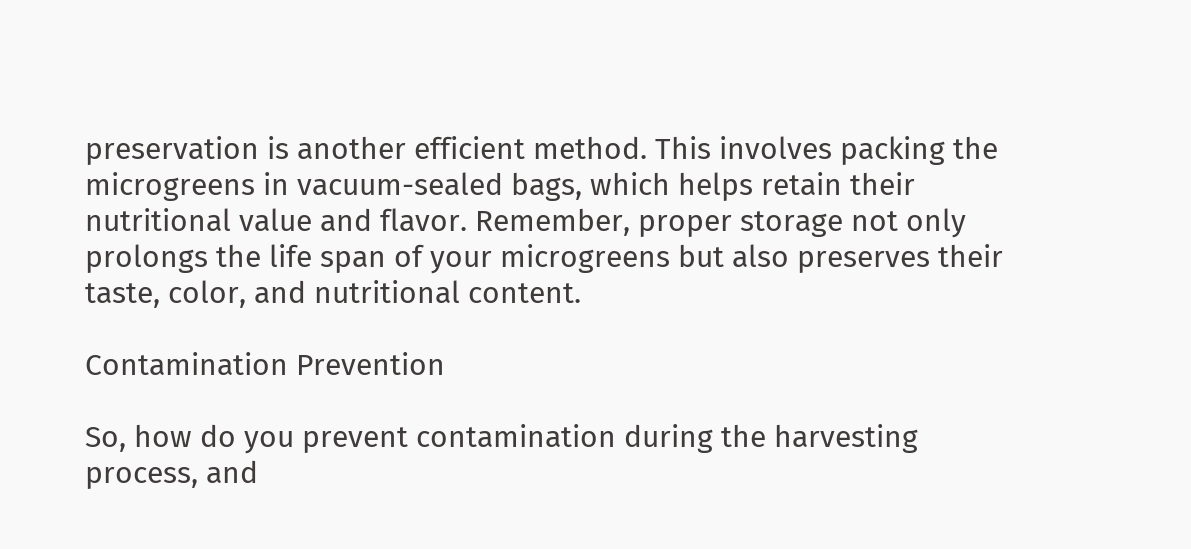preservation is another efficient method. This involves packing the microgreens in vacuum-sealed bags, which helps retain their nutritional value and flavor. Remember, proper storage not only prolongs the life span of your microgreens but also preserves their taste, color, and nutritional content.

Contamination Prevention

So, how do you prevent contamination during the harvesting process, and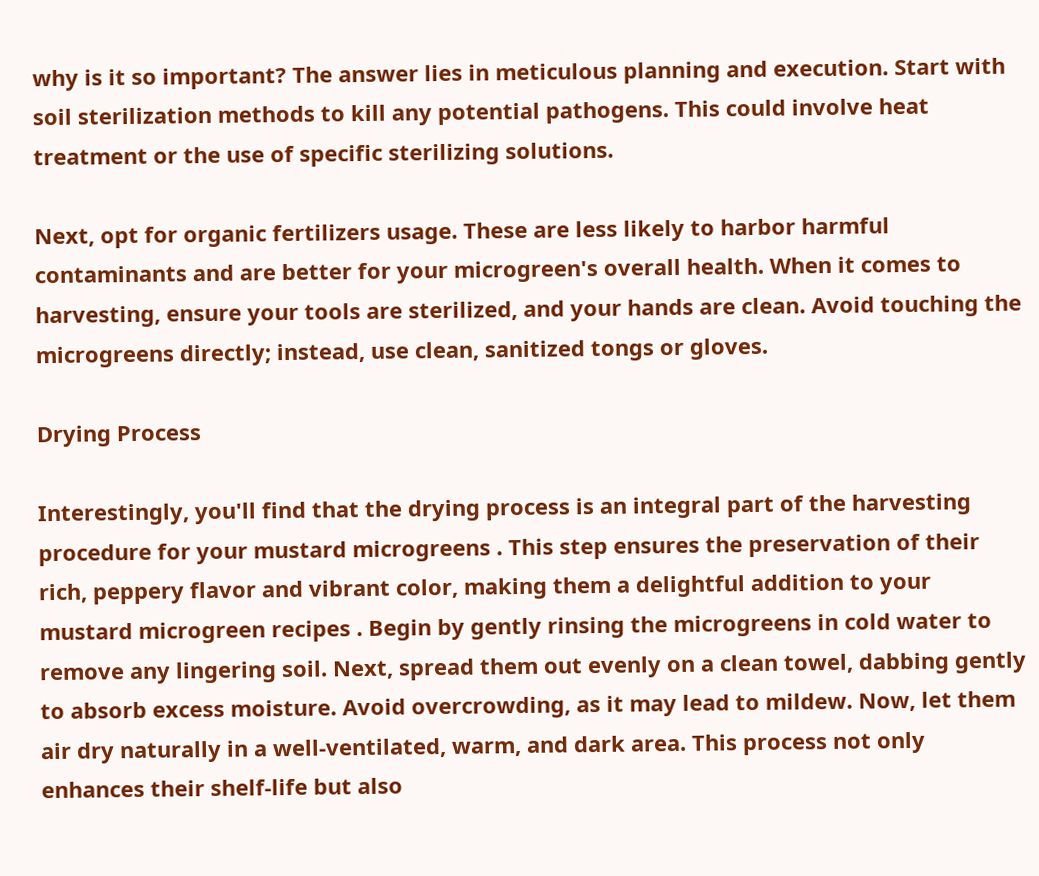why is it so important? The answer lies in meticulous planning and execution. Start with soil sterilization methods to kill any potential pathogens. This could involve heat treatment or the use of specific sterilizing solutions.

Next, opt for organic fertilizers usage. These are less likely to harbor harmful contaminants and are better for your microgreen's overall health. When it comes to harvesting, ensure your tools are sterilized, and your hands are clean. Avoid touching the microgreens directly; instead, use clean, sanitized tongs or gloves.

Drying Process

Interestingly, you'll find that the drying process is an integral part of the harvesting procedure for your mustard microgreens . This step ensures the preservation of their rich, peppery flavor and vibrant color, making them a delightful addition to your mustard microgreen recipes . Begin by gently rinsing the microgreens in cold water to remove any lingering soil. Next, spread them out evenly on a clean towel, dabbing gently to absorb excess moisture. Avoid overcrowding, as it may lead to mildew. Now, let them air dry naturally in a well-ventilated, warm, and dark area. This process not only enhances their shelf-life but also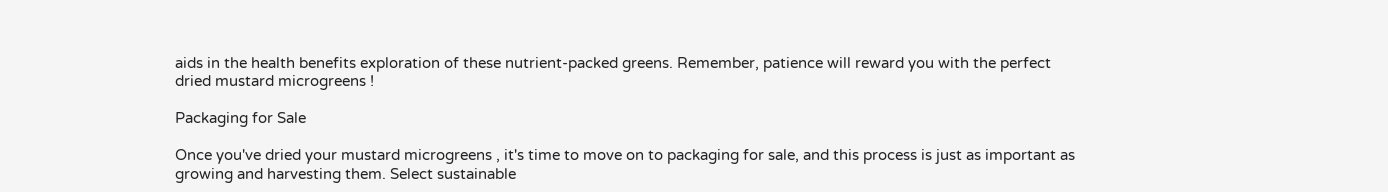aids in the health benefits exploration of these nutrient-packed greens. Remember, patience will reward you with the perfect dried mustard microgreens !

Packaging for Sale

Once you've dried your mustard microgreens , it's time to move on to packaging for sale, and this process is just as important as growing and harvesting them. Select sustainable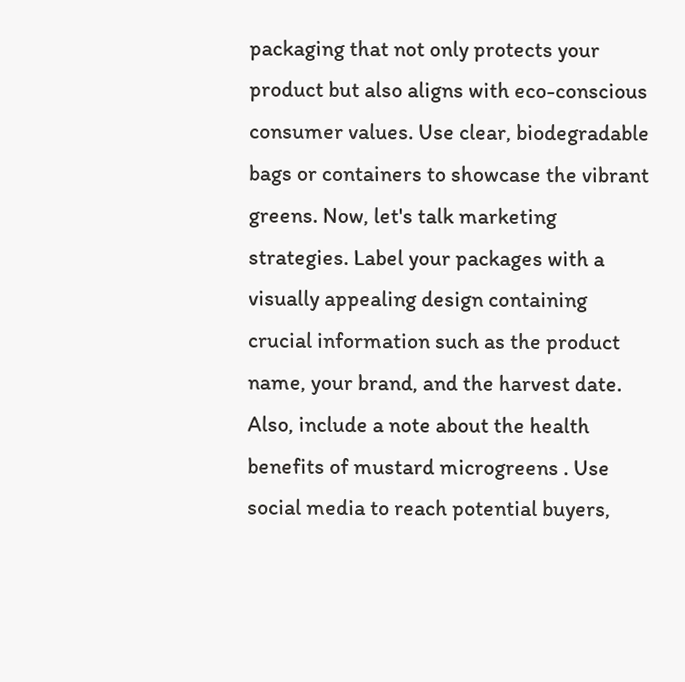packaging that not only protects your product but also aligns with eco-conscious consumer values. Use clear, biodegradable bags or containers to showcase the vibrant greens. Now, let's talk marketing strategies. Label your packages with a visually appealing design containing crucial information such as the product name, your brand, and the harvest date. Also, include a note about the health benefits of mustard microgreens . Use social media to reach potential buyers,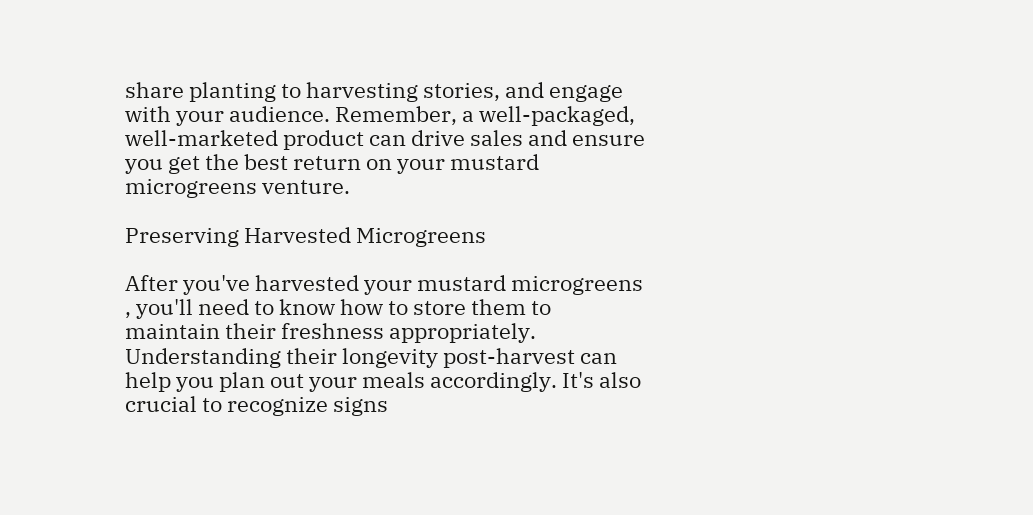share planting to harvesting stories, and engage with your audience. Remember, a well-packaged, well-marketed product can drive sales and ensure you get the best return on your mustard microgreens venture.

Preserving Harvested Microgreens

After you've harvested your mustard microgreens , you'll need to know how to store them to maintain their freshness appropriately. Understanding their longevity post-harvest can help you plan out your meals accordingly. It's also crucial to recognize signs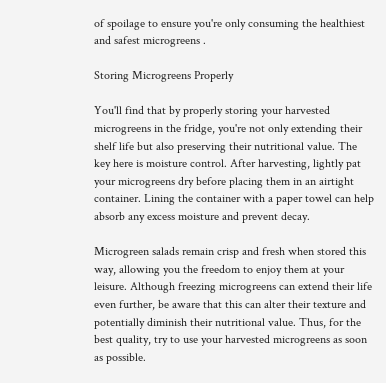of spoilage to ensure you're only consuming the healthiest and safest microgreens .

Storing Microgreens Properly

You'll find that by properly storing your harvested microgreens in the fridge, you're not only extending their shelf life but also preserving their nutritional value. The key here is moisture control. After harvesting, lightly pat your microgreens dry before placing them in an airtight container. Lining the container with a paper towel can help absorb any excess moisture and prevent decay.

Microgreen salads remain crisp and fresh when stored this way, allowing you the freedom to enjoy them at your leisure. Although freezing microgreens can extend their life even further, be aware that this can alter their texture and potentially diminish their nutritional value. Thus, for the best quality, try to use your harvested microgreens as soon as possible.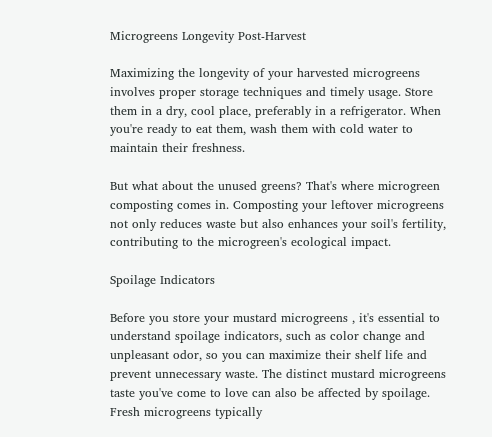Microgreens Longevity Post-Harvest

Maximizing the longevity of your harvested microgreens involves proper storage techniques and timely usage. Store them in a dry, cool place, preferably in a refrigerator. When you're ready to eat them, wash them with cold water to maintain their freshness.

But what about the unused greens? That's where microgreen composting comes in. Composting your leftover microgreens not only reduces waste but also enhances your soil's fertility, contributing to the microgreen's ecological impact.

Spoilage Indicators

Before you store your mustard microgreens , it's essential to understand spoilage indicators, such as color change and unpleasant odor, so you can maximize their shelf life and prevent unnecessary waste. The distinct mustard microgreens taste you've come to love can also be affected by spoilage. Fresh microgreens typically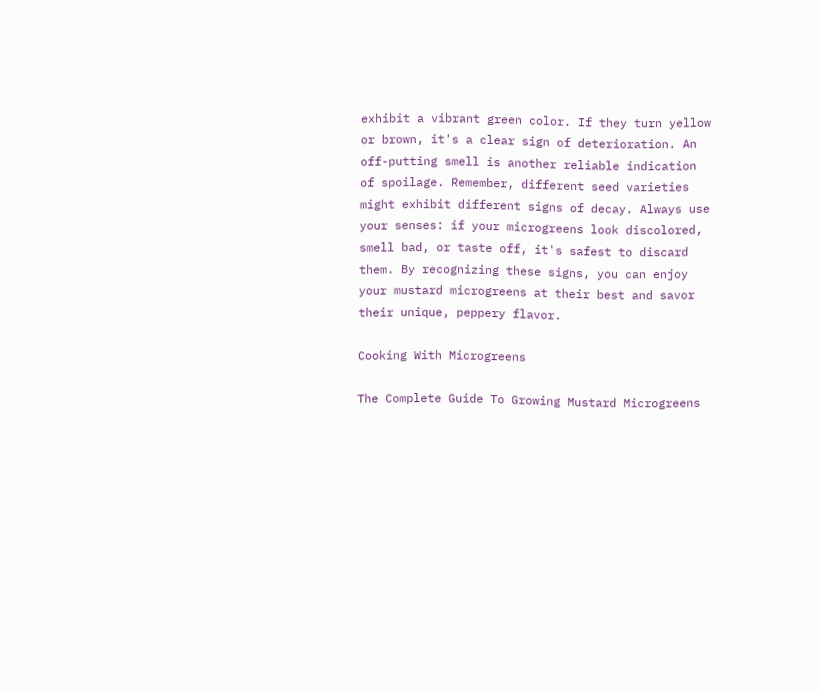exhibit a vibrant green color. If they turn yellow or brown, it's a clear sign of deterioration. An off-putting smell is another reliable indication of spoilage. Remember, different seed varieties might exhibit different signs of decay. Always use your senses: if your microgreens look discolored, smell bad, or taste off, it's safest to discard them. By recognizing these signs, you can enjoy your mustard microgreens at their best and savor their unique, peppery flavor.

Cooking With Microgreens

The Complete Guide To Growing Mustard Microgreens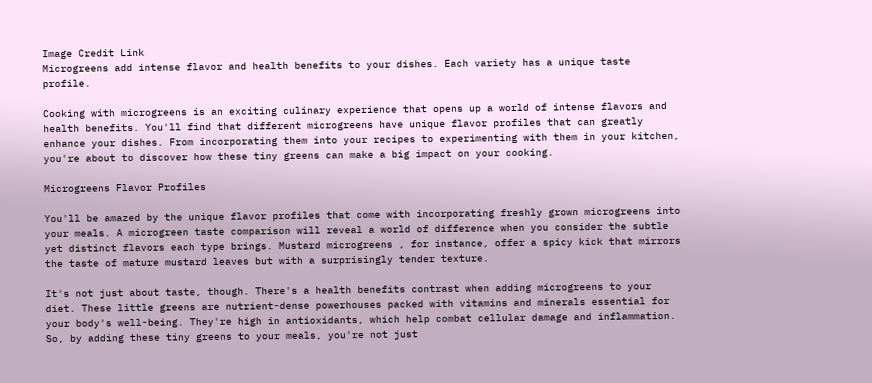Image Credit Link
Microgreens add intense flavor and health benefits to your dishes. Each variety has a unique taste profile.

Cooking with microgreens is an exciting culinary experience that opens up a world of intense flavors and health benefits. You'll find that different microgreens have unique flavor profiles that can greatly enhance your dishes. From incorporating them into your recipes to experimenting with them in your kitchen, you're about to discover how these tiny greens can make a big impact on your cooking.

Microgreens Flavor Profiles

You'll be amazed by the unique flavor profiles that come with incorporating freshly grown microgreens into your meals. A microgreen taste comparison will reveal a world of difference when you consider the subtle yet distinct flavors each type brings. Mustard microgreens , for instance, offer a spicy kick that mirrors the taste of mature mustard leaves but with a surprisingly tender texture.

It's not just about taste, though. There's a health benefits contrast when adding microgreens to your diet. These little greens are nutrient-dense powerhouses packed with vitamins and minerals essential for your body's well-being. They're high in antioxidants, which help combat cellular damage and inflammation. So, by adding these tiny greens to your meals, you're not just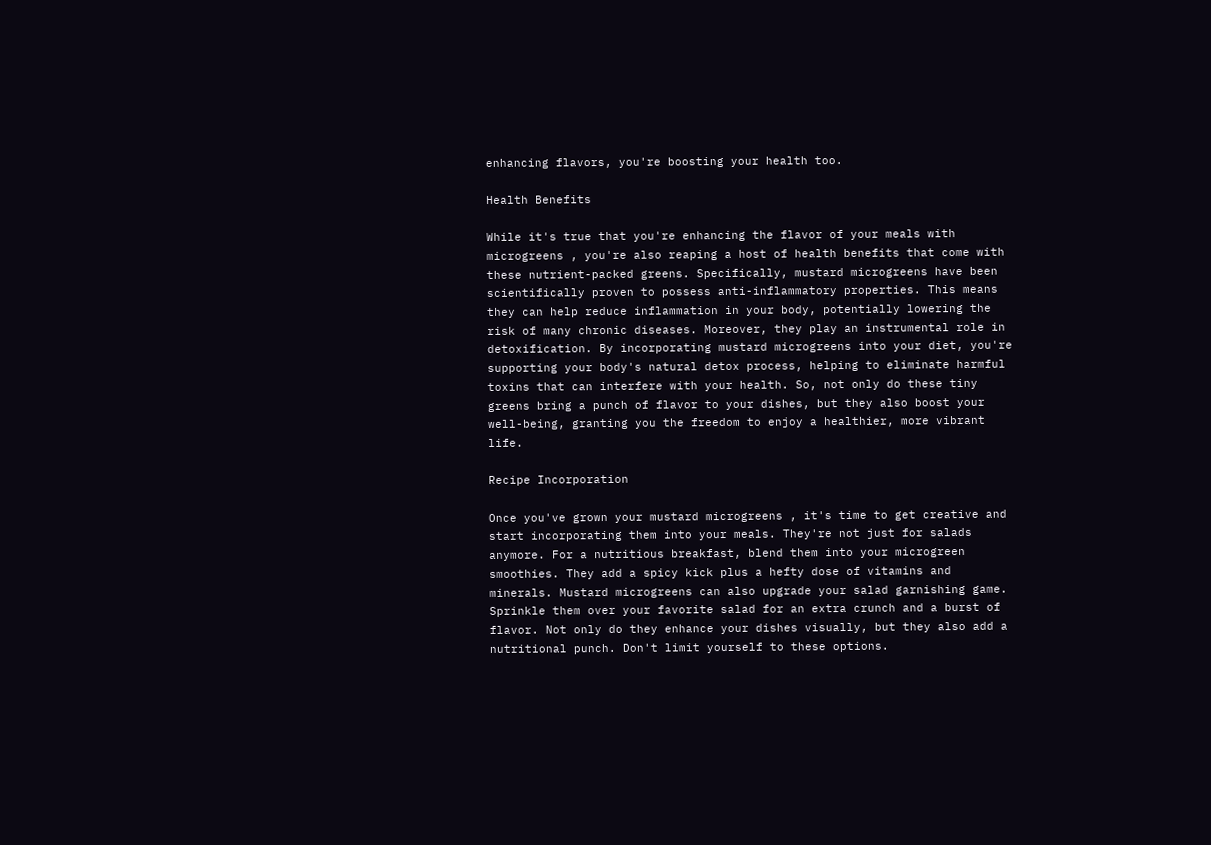enhancing flavors, you're boosting your health too.

Health Benefits

While it's true that you're enhancing the flavor of your meals with microgreens , you're also reaping a host of health benefits that come with these nutrient-packed greens. Specifically, mustard microgreens have been scientifically proven to possess anti-inflammatory properties. This means they can help reduce inflammation in your body, potentially lowering the risk of many chronic diseases. Moreover, they play an instrumental role in detoxification. By incorporating mustard microgreens into your diet, you're supporting your body's natural detox process, helping to eliminate harmful toxins that can interfere with your health. So, not only do these tiny greens bring a punch of flavor to your dishes, but they also boost your well-being, granting you the freedom to enjoy a healthier, more vibrant life.

Recipe Incorporation

Once you've grown your mustard microgreens , it's time to get creative and start incorporating them into your meals. They're not just for salads anymore. For a nutritious breakfast, blend them into your microgreen smoothies. They add a spicy kick plus a hefty dose of vitamins and minerals. Mustard microgreens can also upgrade your salad garnishing game. Sprinkle them over your favorite salad for an extra crunch and a burst of flavor. Not only do they enhance your dishes visually, but they also add a nutritional punch. Don't limit yourself to these options.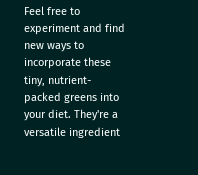Feel free to experiment and find new ways to incorporate these tiny, nutrient-packed greens into your diet. They're a versatile ingredient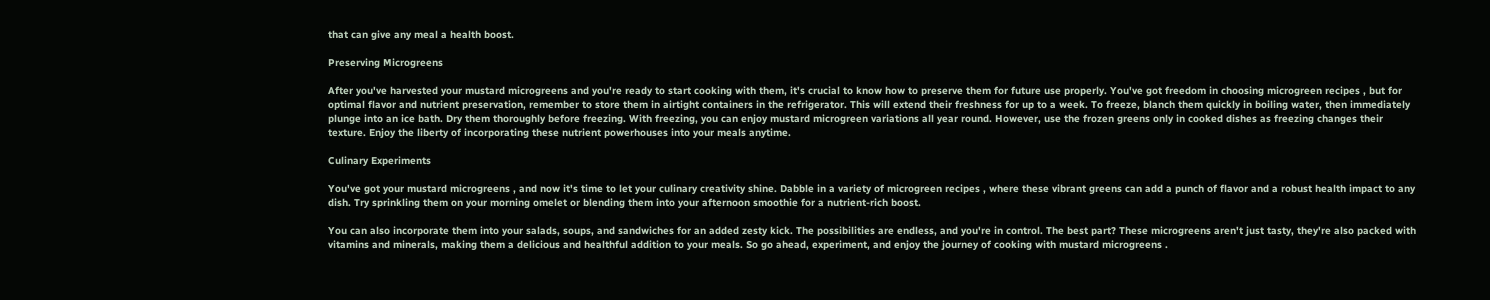that can give any meal a health boost.

Preserving Microgreens

After you've harvested your mustard microgreens and you're ready to start cooking with them, it's crucial to know how to preserve them for future use properly. You've got freedom in choosing microgreen recipes , but for optimal flavor and nutrient preservation, remember to store them in airtight containers in the refrigerator. This will extend their freshness for up to a week. To freeze, blanch them quickly in boiling water, then immediately plunge into an ice bath. Dry them thoroughly before freezing. With freezing, you can enjoy mustard microgreen variations all year round. However, use the frozen greens only in cooked dishes as freezing changes their texture. Enjoy the liberty of incorporating these nutrient powerhouses into your meals anytime.

Culinary Experiments

You've got your mustard microgreens , and now it's time to let your culinary creativity shine. Dabble in a variety of microgreen recipes , where these vibrant greens can add a punch of flavor and a robust health impact to any dish. Try sprinkling them on your morning omelet or blending them into your afternoon smoothie for a nutrient-rich boost.

You can also incorporate them into your salads, soups, and sandwiches for an added zesty kick. The possibilities are endless, and you're in control. The best part? These microgreens aren't just tasty, they're also packed with vitamins and minerals, making them a delicious and healthful addition to your meals. So go ahead, experiment, and enjoy the journey of cooking with mustard microgreens .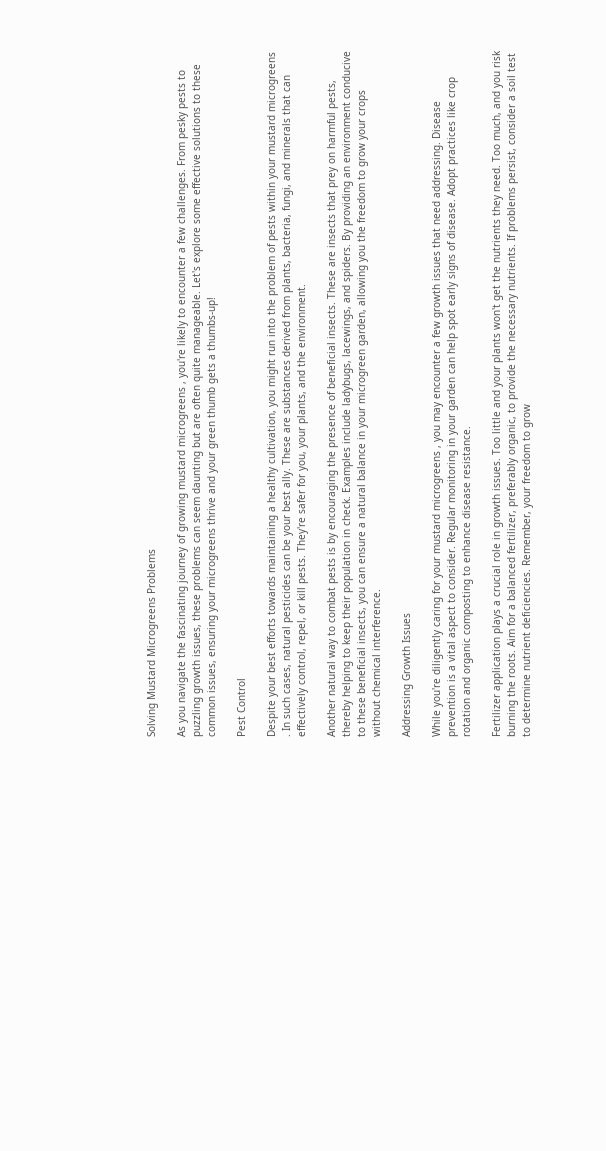Solving Mustard Microgreens Problems

As you navigate the fascinating journey of growing mustard microgreens , you're likely to encounter a few challenges. From pesky pests to puzzling growth issues, these problems can seem daunting but are often quite manageable. Let's explore some effective solutions to these common issues, ensuring your microgreens thrive and your green thumb gets a thumbs-up!

Pest Control

Despite your best efforts towards maintaining a healthy cultivation, you might run into the problem of pests within your mustard microgreens . In such cases, natural pesticides can be your best ally. These are substances derived from plants, bacteria, fungi, and minerals that can effectively control, repel, or kill pests. They're safer for you, your plants, and the environment.

Another natural way to combat pests is by encouraging the presence of beneficial insects. These are insects that prey on harmful pests, thereby helping to keep their population in check. Examples include ladybugs, lacewings, and spiders. By providing an environment conducive to these beneficial insects, you can ensure a natural balance in your microgreen garden, allowing you the freedom to grow your crops without chemical interference.

Addressing Growth Issues

While you're diligently caring for your mustard microgreens , you may encounter a few growth issues that need addressing. Disease prevention is a vital aspect to consider. Regular monitoring in your garden can help spot early signs of disease. Adopt practices like crop rotation and organic composting to enhance disease resistance.

Fertilizer application plays a crucial role in growth issues. Too little and your plants won't get the nutrients they need. Too much, and you risk burning the roots. Aim for a balanced fertilizer, preferably organic, to provide the necessary nutrients. If problems persist, consider a soil test to determine nutrient deficiencies. Remember, your freedom to grow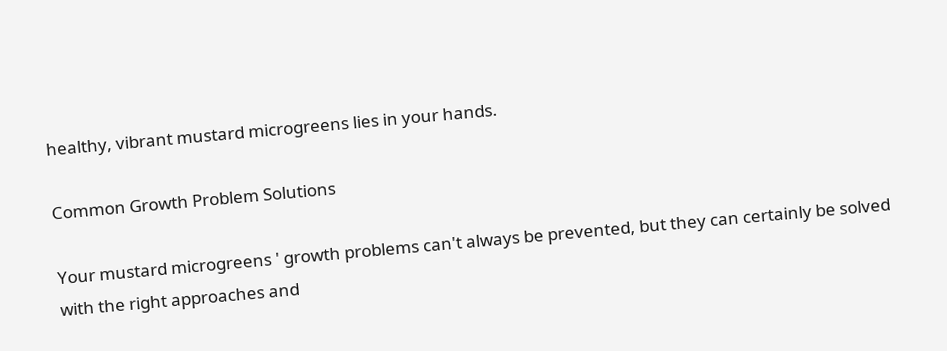healthy, vibrant mustard microgreens lies in your hands.

Common Growth Problem Solutions

Your mustard microgreens ' growth problems can't always be prevented, but they can certainly be solved with the right approaches and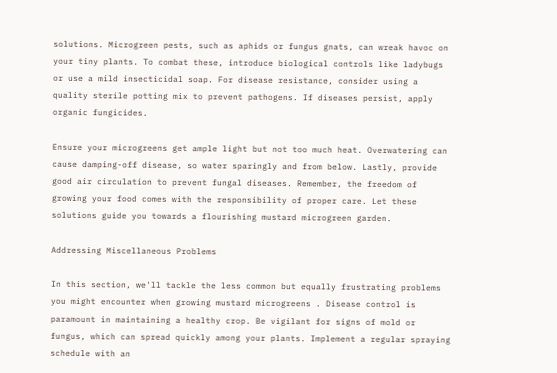solutions. Microgreen pests, such as aphids or fungus gnats, can wreak havoc on your tiny plants. To combat these, introduce biological controls like ladybugs or use a mild insecticidal soap. For disease resistance, consider using a quality sterile potting mix to prevent pathogens. If diseases persist, apply organic fungicides.

Ensure your microgreens get ample light but not too much heat. Overwatering can cause damping-off disease, so water sparingly and from below. Lastly, provide good air circulation to prevent fungal diseases. Remember, the freedom of growing your food comes with the responsibility of proper care. Let these solutions guide you towards a flourishing mustard microgreen garden.

Addressing Miscellaneous Problems

In this section, we'll tackle the less common but equally frustrating problems you might encounter when growing mustard microgreens . Disease control is paramount in maintaining a healthy crop. Be vigilant for signs of mold or fungus, which can spread quickly among your plants. Implement a regular spraying schedule with an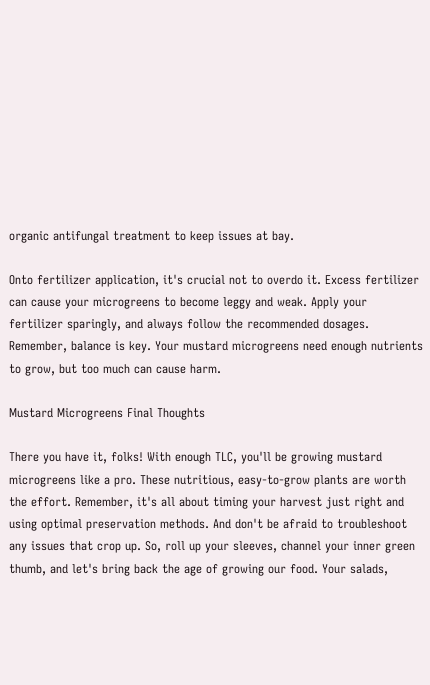organic antifungal treatment to keep issues at bay.

Onto fertilizer application, it's crucial not to overdo it. Excess fertilizer can cause your microgreens to become leggy and weak. Apply your fertilizer sparingly, and always follow the recommended dosages. Remember, balance is key. Your mustard microgreens need enough nutrients to grow, but too much can cause harm.

Mustard Microgreens Final Thoughts

There you have it, folks! With enough TLC, you'll be growing mustard microgreens like a pro. These nutritious, easy-to-grow plants are worth the effort. Remember, it's all about timing your harvest just right and using optimal preservation methods. And don't be afraid to troubleshoot any issues that crop up. So, roll up your sleeves, channel your inner green thumb, and let's bring back the age of growing our food. Your salads,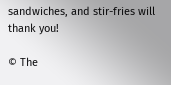sandwiches, and stir-fries will thank you!

© The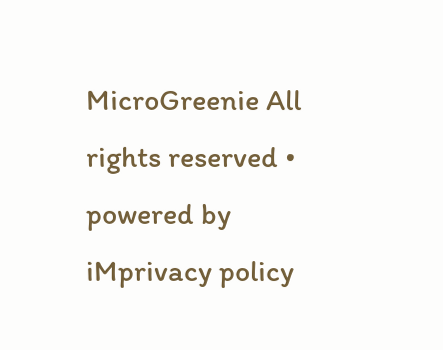MicroGreenie All rights reserved • powered by iMprivacy policy